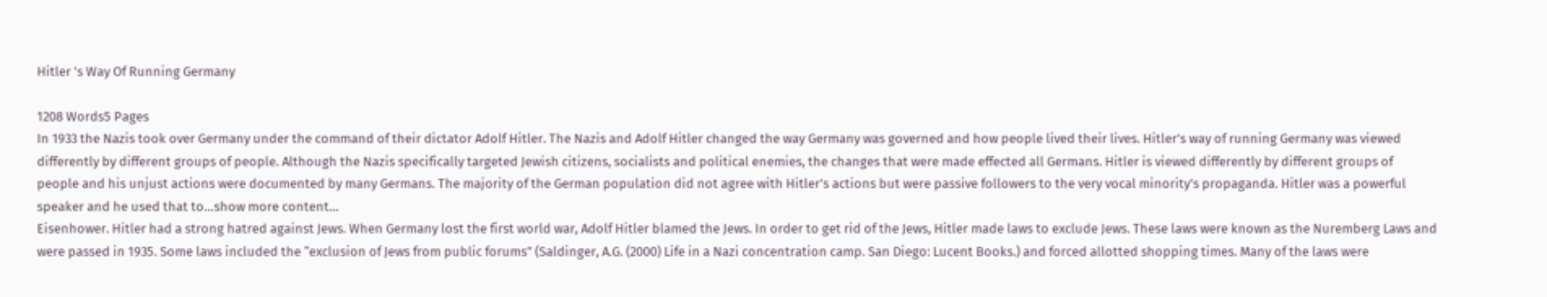Hitler 's Way Of Running Germany

1208 Words5 Pages
In 1933 the Nazis took over Germany under the command of their dictator Adolf Hitler. The Nazis and Adolf Hitler changed the way Germany was governed and how people lived their lives. Hitler’s way of running Germany was viewed differently by different groups of people. Although the Nazis specifically targeted Jewish citizens, socialists and political enemies, the changes that were made effected all Germans. Hitler is viewed differently by different groups of people and his unjust actions were documented by many Germans. The majority of the German population did not agree with Hitler’s actions but were passive followers to the very vocal minority’s propaganda. Hitler was a powerful speaker and he used that to…show more content…
Eisenhower. Hitler had a strong hatred against Jews. When Germany lost the first world war, Adolf Hitler blamed the Jews. In order to get rid of the Jews, Hitler made laws to exclude Jews. These laws were known as the Nuremberg Laws and were passed in 1935. Some laws included the “exclusion of Jews from public forums” (Saldinger, A.G. (2000) Life in a Nazi concentration camp. San Diego: Lucent Books.) and forced allotted shopping times. Many of the laws were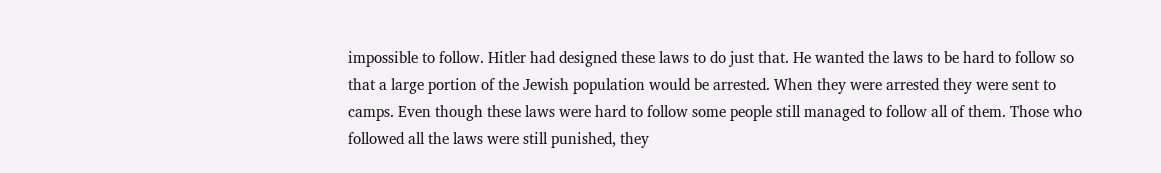impossible to follow. Hitler had designed these laws to do just that. He wanted the laws to be hard to follow so that a large portion of the Jewish population would be arrested. When they were arrested they were sent to camps. Even though these laws were hard to follow some people still managed to follow all of them. Those who followed all the laws were still punished, they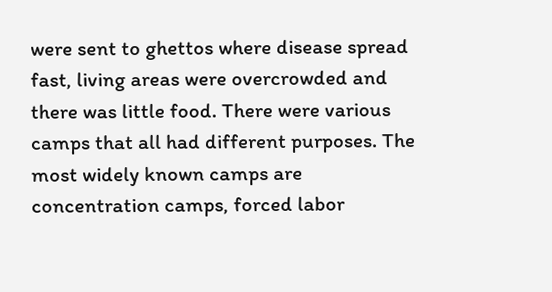were sent to ghettos where disease spread fast, living areas were overcrowded and there was little food. There were various camps that all had different purposes. The most widely known camps are concentration camps, forced labor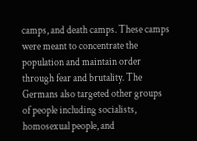camps, and death camps. These camps were meant to concentrate the population and maintain order through fear and brutality. The Germans also targeted other groups of people including socialists, homosexual people, and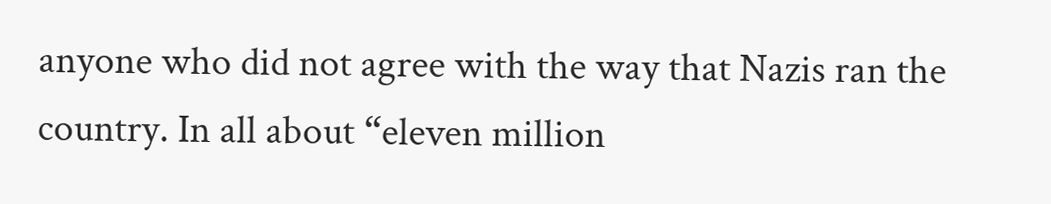anyone who did not agree with the way that Nazis ran the country. In all about “eleven million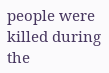people were killed during the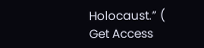Holocaust.” (
Get Access